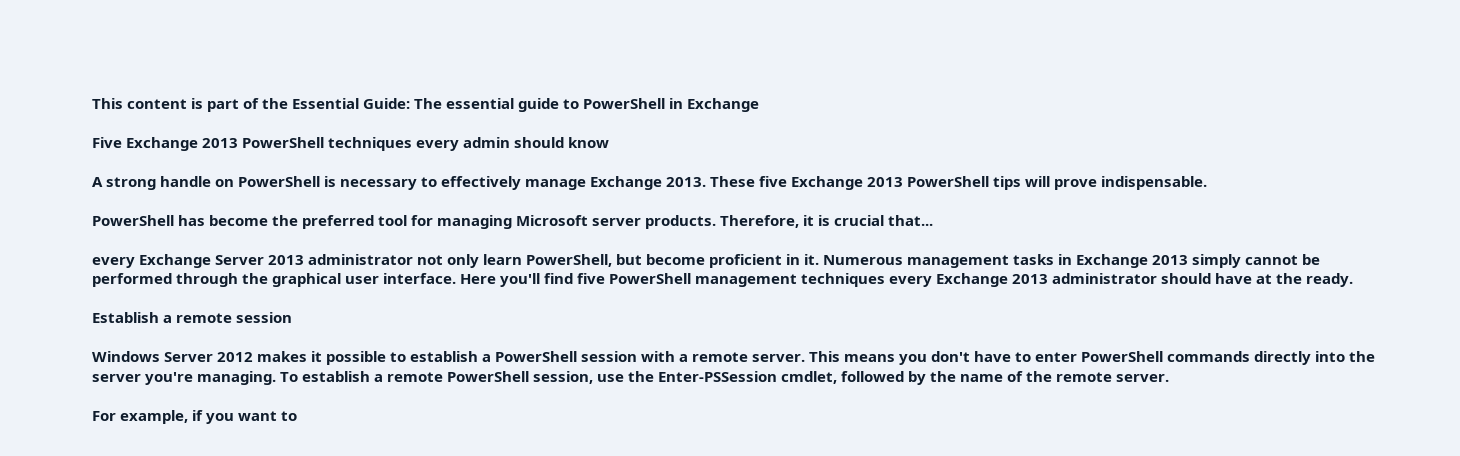This content is part of the Essential Guide: The essential guide to PowerShell in Exchange

Five Exchange 2013 PowerShell techniques every admin should know

A strong handle on PowerShell is necessary to effectively manage Exchange 2013. These five Exchange 2013 PowerShell tips will prove indispensable.

PowerShell has become the preferred tool for managing Microsoft server products. Therefore, it is crucial that...

every Exchange Server 2013 administrator not only learn PowerShell, but become proficient in it. Numerous management tasks in Exchange 2013 simply cannot be performed through the graphical user interface. Here you'll find five PowerShell management techniques every Exchange 2013 administrator should have at the ready.

Establish a remote session

Windows Server 2012 makes it possible to establish a PowerShell session with a remote server. This means you don't have to enter PowerShell commands directly into the server you're managing. To establish a remote PowerShell session, use the Enter-PSSession cmdlet, followed by the name of the remote server.

For example, if you want to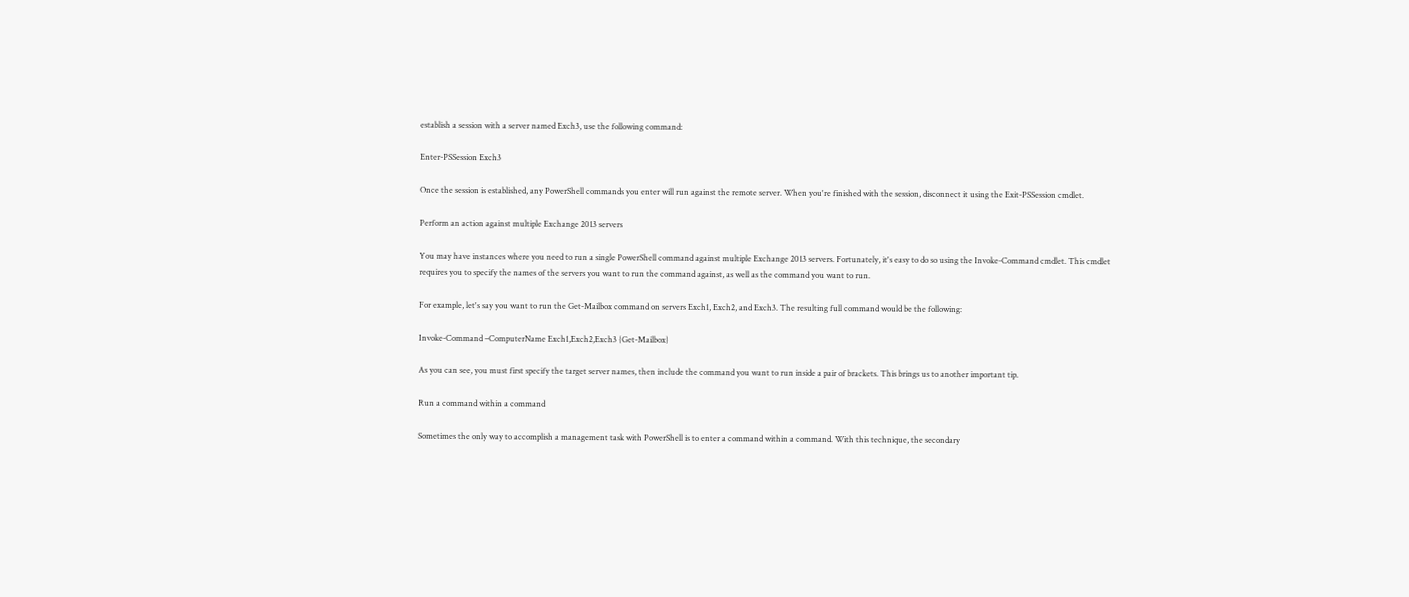establish a session with a server named Exch3, use the following command:

Enter-PSSession Exch3

Once the session is established, any PowerShell commands you enter will run against the remote server. When you're finished with the session, disconnect it using the Exit-PSSession cmdlet.

Perform an action against multiple Exchange 2013 servers

You may have instances where you need to run a single PowerShell command against multiple Exchange 2013 servers. Fortunately, it's easy to do so using the Invoke-Command cmdlet. This cmdlet requires you to specify the names of the servers you want to run the command against, as well as the command you want to run.

For example, let's say you want to run the Get-Mailbox command on servers Exch1, Exch2, and Exch3. The resulting full command would be the following:

Invoke-Command –ComputerName Exch1,Exch2,Exch3 {Get-Mailbox}

As you can see, you must first specify the target server names, then include the command you want to run inside a pair of brackets. This brings us to another important tip.

Run a command within a command

Sometimes the only way to accomplish a management task with PowerShell is to enter a command within a command. With this technique, the secondary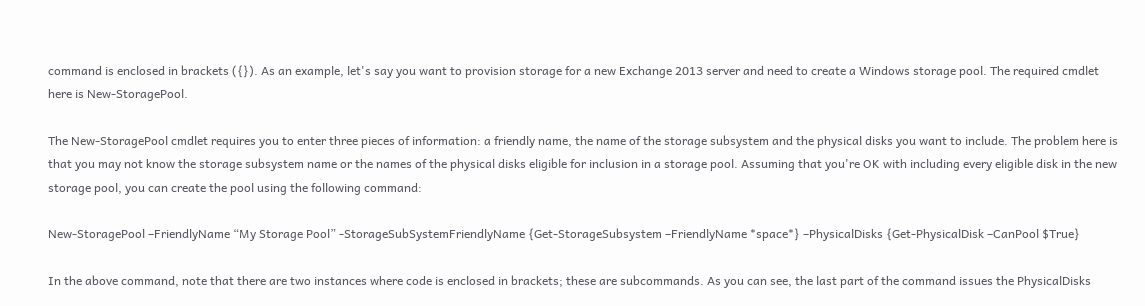command is enclosed in brackets ({}). As an example, let's say you want to provision storage for a new Exchange 2013 server and need to create a Windows storage pool. The required cmdlet here is New-StoragePool.

The New-StoragePool cmdlet requires you to enter three pieces of information: a friendly name, the name of the storage subsystem and the physical disks you want to include. The problem here is that you may not know the storage subsystem name or the names of the physical disks eligible for inclusion in a storage pool. Assuming that you're OK with including every eligible disk in the new storage pool, you can create the pool using the following command:

New-StoragePool –FriendlyName “My Storage Pool” -StorageSubSystemFriendlyName {Get-StorageSubsystem –FriendlyName *space*} –PhysicalDisks {Get-PhysicalDisk –CanPool $True}

In the above command, note that there are two instances where code is enclosed in brackets; these are subcommands. As you can see, the last part of the command issues the PhysicalDisks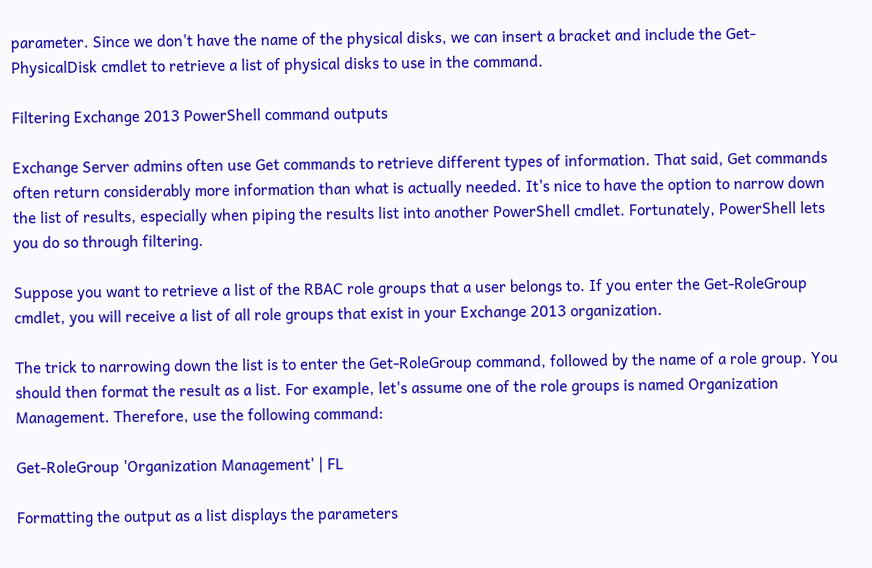parameter. Since we don't have the name of the physical disks, we can insert a bracket and include the Get-PhysicalDisk cmdlet to retrieve a list of physical disks to use in the command.

Filtering Exchange 2013 PowerShell command outputs

Exchange Server admins often use Get commands to retrieve different types of information. That said, Get commands often return considerably more information than what is actually needed. It's nice to have the option to narrow down the list of results, especially when piping the results list into another PowerShell cmdlet. Fortunately, PowerShell lets you do so through filtering.

Suppose you want to retrieve a list of the RBAC role groups that a user belongs to. If you enter the Get-RoleGroup cmdlet, you will receive a list of all role groups that exist in your Exchange 2013 organization.

The trick to narrowing down the list is to enter the Get-RoleGroup command, followed by the name of a role group. You should then format the result as a list. For example, let's assume one of the role groups is named Organization Management. Therefore, use the following command:

Get-RoleGroup 'Organization Management' | FL

Formatting the output as a list displays the parameters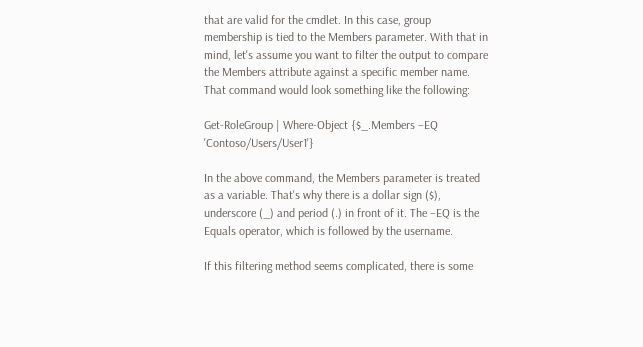that are valid for the cmdlet. In this case, group membership is tied to the Members parameter. With that in mind, let's assume you want to filter the output to compare the Members attribute against a specific member name. That command would look something like the following:

Get-RoleGroup | Where-Object {$_.Members –EQ 'Contoso/Users/User1'}

In the above command, the Members parameter is treated as a variable. That's why there is a dollar sign ($), underscore (_) and period (.) in front of it. The –EQ is the Equals operator, which is followed by the username.

If this filtering method seems complicated, there is some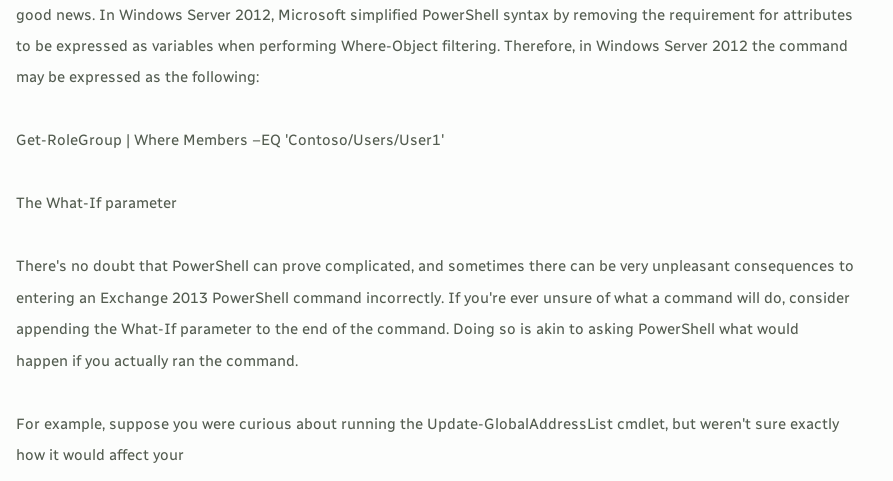good news. In Windows Server 2012, Microsoft simplified PowerShell syntax by removing the requirement for attributes to be expressed as variables when performing Where-Object filtering. Therefore, in Windows Server 2012 the command may be expressed as the following:

Get-RoleGroup | Where Members –EQ 'Contoso/Users/User1'

The What-If parameter

There's no doubt that PowerShell can prove complicated, and sometimes there can be very unpleasant consequences to entering an Exchange 2013 PowerShell command incorrectly. If you're ever unsure of what a command will do, consider appending the What-If parameter to the end of the command. Doing so is akin to asking PowerShell what would happen if you actually ran the command.

For example, suppose you were curious about running the Update-GlobalAddressList cmdlet, but weren't sure exactly how it would affect your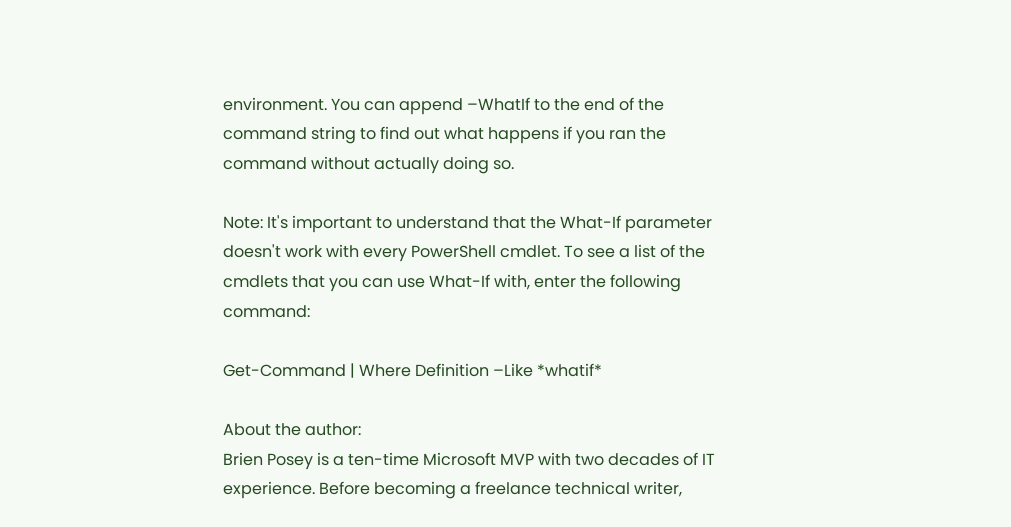environment. You can append –WhatIf to the end of the command string to find out what happens if you ran the command without actually doing so.

Note: It's important to understand that the What-If parameter doesn't work with every PowerShell cmdlet. To see a list of the cmdlets that you can use What-If with, enter the following command:

Get-Command | Where Definition –Like *whatif*

About the author:
Brien Posey is a ten-time Microsoft MVP with two decades of IT experience. Before becoming a freelance technical writer,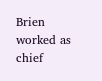Brien worked as chief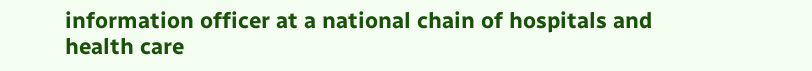information officer at a national chain of hospitals and health care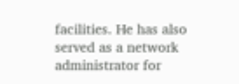facilities. He has also served as a network administrator for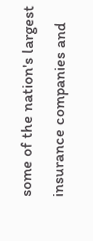some of the nation's largest insurance companies and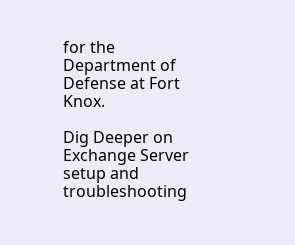for the Department of Defense at Fort Knox.

Dig Deeper on Exchange Server setup and troubleshooting